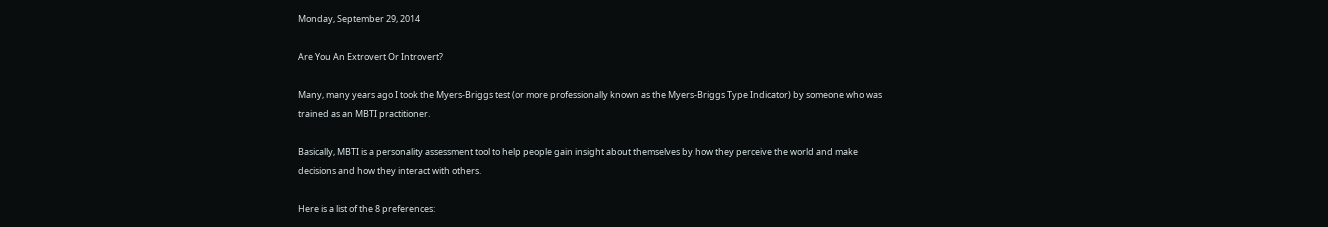Monday, September 29, 2014

Are You An Extrovert Or Introvert?

Many, many years ago I took the Myers-Briggs test (or more professionally known as the Myers-Briggs Type Indicator) by someone who was trained as an MBTI practitioner.

Basically, MBTI is a personality assessment tool to help people gain insight about themselves by how they perceive the world and make decisions and how they interact with others.

Here is a list of the 8 preferences: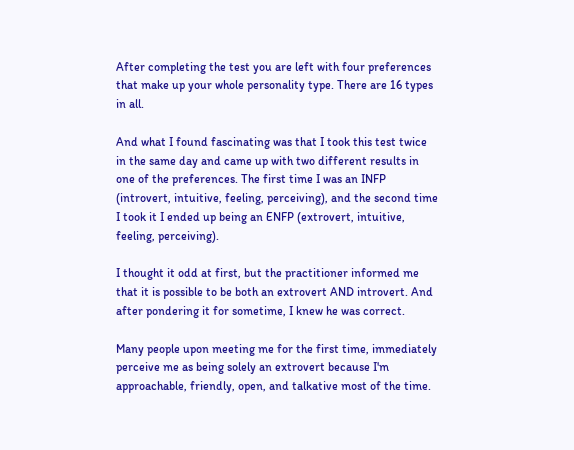After completing the test you are left with four preferences that make up your whole personality type. There are 16 types in all.

And what I found fascinating was that I took this test twice in the same day and came up with two different results in one of the preferences. The first time I was an INFP (introvert, intuitive, feeling, perceiving), and the second time I took it I ended up being an ENFP (extrovert, intuitive, feeling, perceiving).

I thought it odd at first, but the practitioner informed me that it is possible to be both an extrovert AND introvert. And after pondering it for sometime, I knew he was correct.

Many people upon meeting me for the first time, immediately perceive me as being solely an extrovert because I'm approachable, friendly, open, and talkative most of the time.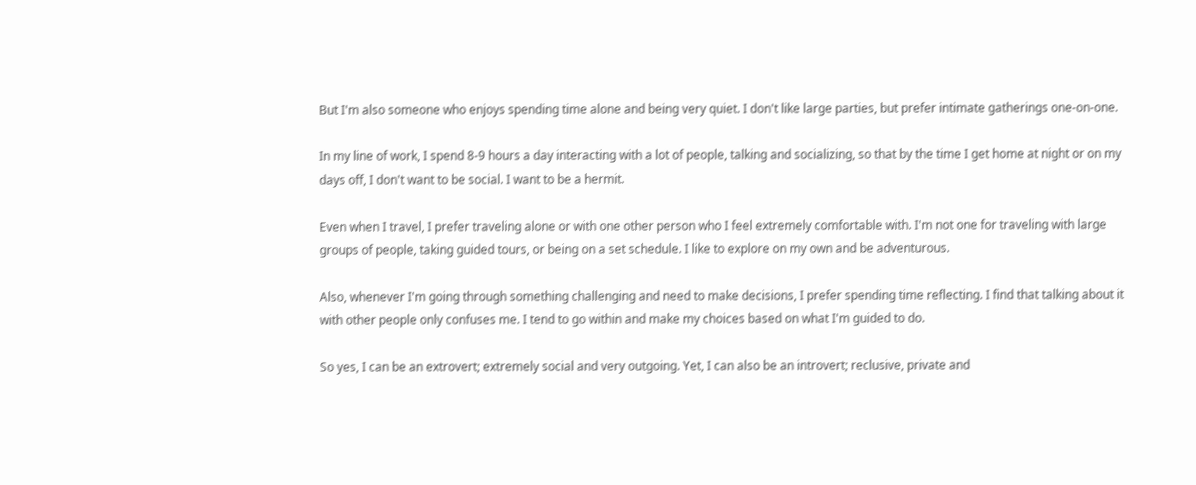But I'm also someone who enjoys spending time alone and being very quiet. I don't like large parties, but prefer intimate gatherings one-on-one.

In my line of work, I spend 8-9 hours a day interacting with a lot of people, talking and socializing, so that by the time I get home at night or on my days off, I don't want to be social. I want to be a hermit.

Even when I travel, I prefer traveling alone or with one other person who I feel extremely comfortable with. I'm not one for traveling with large groups of people, taking guided tours, or being on a set schedule. I like to explore on my own and be adventurous.

Also, whenever I'm going through something challenging and need to make decisions, I prefer spending time reflecting. I find that talking about it with other people only confuses me. I tend to go within and make my choices based on what I'm guided to do.

So yes, I can be an extrovert; extremely social and very outgoing. Yet, I can also be an introvert; reclusive, private and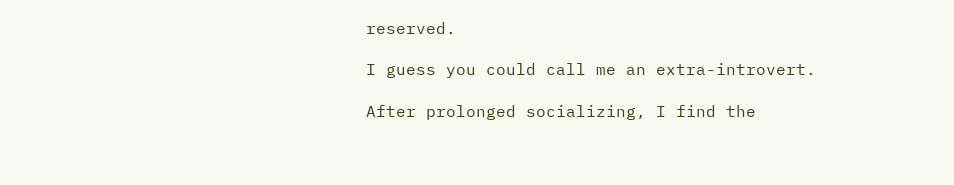reserved.

I guess you could call me an extra-introvert.

After prolonged socializing, I find the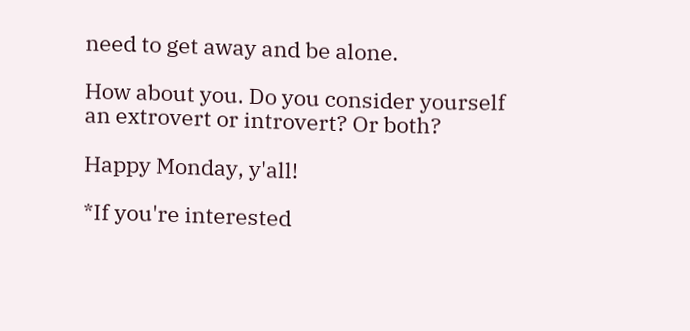need to get away and be alone.

How about you. Do you consider yourself an extrovert or introvert? Or both?

Happy Monday, y'all!

*If you're interested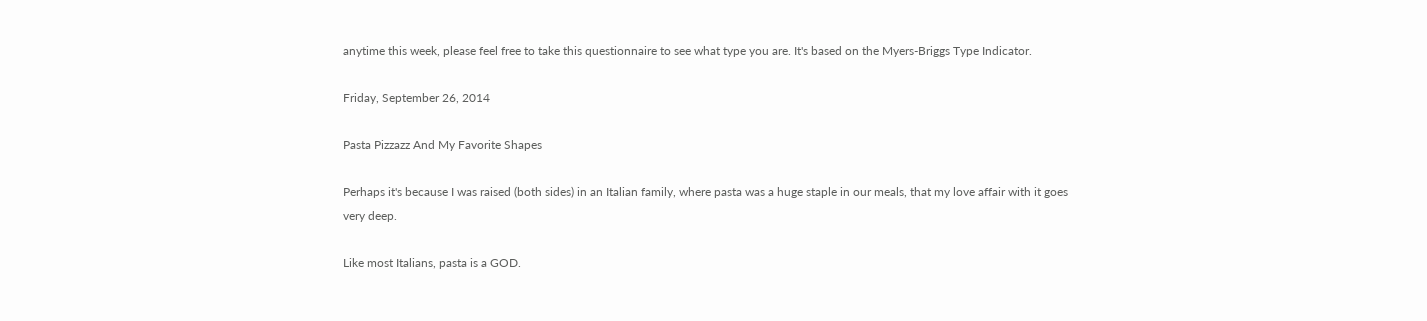anytime this week, please feel free to take this questionnaire to see what type you are. It's based on the Myers-Briggs Type Indicator.

Friday, September 26, 2014

Pasta Pizzazz And My Favorite Shapes

Perhaps it's because I was raised (both sides) in an Italian family, where pasta was a huge staple in our meals, that my love affair with it goes very deep.

Like most Italians, pasta is a GOD.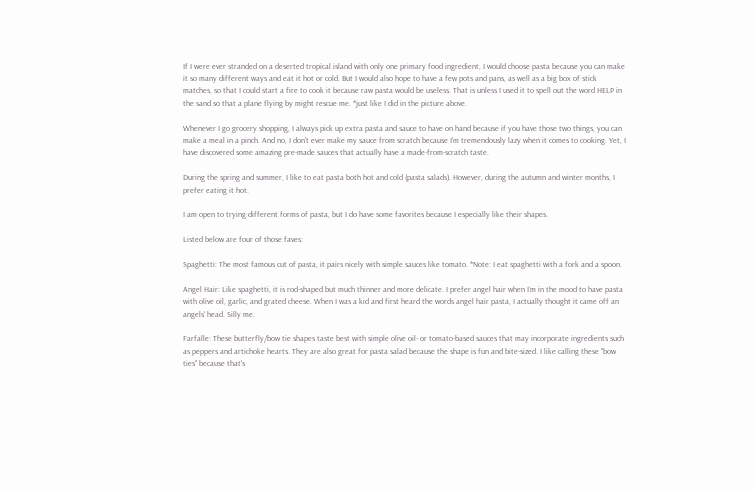If I were ever stranded on a deserted tropical island with only one primary food ingredient, I would choose pasta because you can make it so many different ways and eat it hot or cold. But I would also hope to have a few pots and pans, as well as a big box of stick matches, so that I could start a fire to cook it because raw pasta would be useless. That is unless I used it to spell out the word HELP in the sand so that a plane flying by might rescue me. *just like I did in the picture above.

Whenever I go grocery shopping, I always pick up extra pasta and sauce to have on hand because if you have those two things, you can make a meal in a pinch. And no, I don't ever make my sauce from scratch because I'm tremendously lazy when it comes to cooking. Yet, I have discovered some amazing pre-made sauces that actually have a made-from-scratch taste.

During the spring and summer, I like to eat pasta both hot and cold (pasta salads). However, during the autumn and winter months, I prefer eating it hot.

I am open to trying different forms of pasta, but I do have some favorites because I especially like their shapes.

Listed below are four of those faves:

Spaghetti: The most famous cut of pasta, it pairs nicely with simple sauces like tomato. *Note: I eat spaghetti with a fork and a spoon.

Angel Hair: Like spaghetti, it is rod-shaped but much thinner and more delicate. I prefer angel hair when I’m in the mood to have pasta with olive oil, garlic, and grated cheese. When I was a kid and first heard the words angel hair pasta, I actually thought it came off an angels' head. Silly me.

Farfalle: These butterfly/bow tie shapes taste best with simple olive oil- or tomato-based sauces that may incorporate ingredients such as peppers and artichoke hearts. They are also great for pasta salad because the shape is fun and bite-sized. I like calling these "bow ties" because that's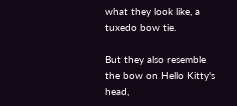what they look like, a tuxedo bow tie.

But they also resemble the bow on Hello Kitty's head,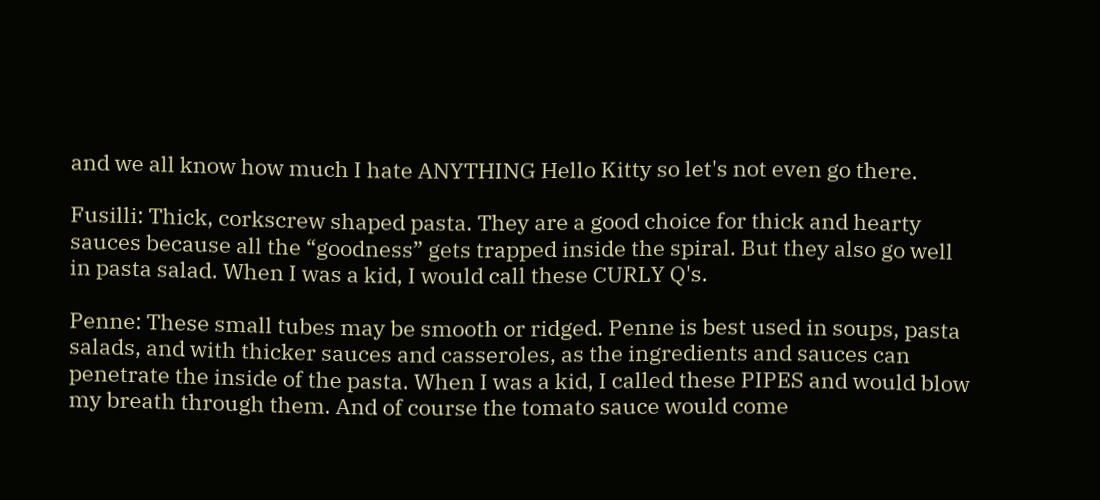and we all know how much I hate ANYTHING Hello Kitty so let's not even go there.

Fusilli: Thick, corkscrew shaped pasta. They are a good choice for thick and hearty sauces because all the “goodness” gets trapped inside the spiral. But they also go well in pasta salad. When I was a kid, I would call these CURLY Q's.

Penne: These small tubes may be smooth or ridged. Penne is best used in soups, pasta salads, and with thicker sauces and casseroles, as the ingredients and sauces can penetrate the inside of the pasta. When I was a kid, I called these PIPES and would blow my breath through them. And of course the tomato sauce would come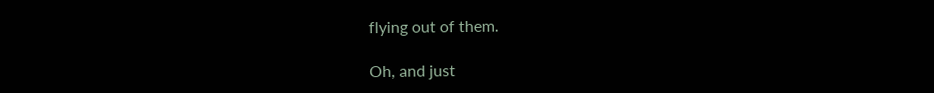flying out of them.

Oh, and just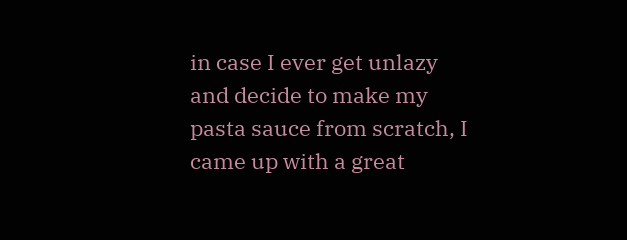in case I ever get unlazy and decide to make my pasta sauce from scratch, I came up with a great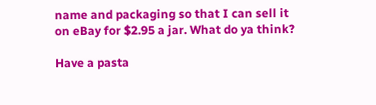name and packaging so that I can sell it on eBay for $2.95 a jar. What do ya think?

Have a pasta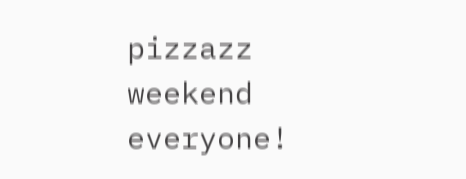pizzazz weekend everyone!